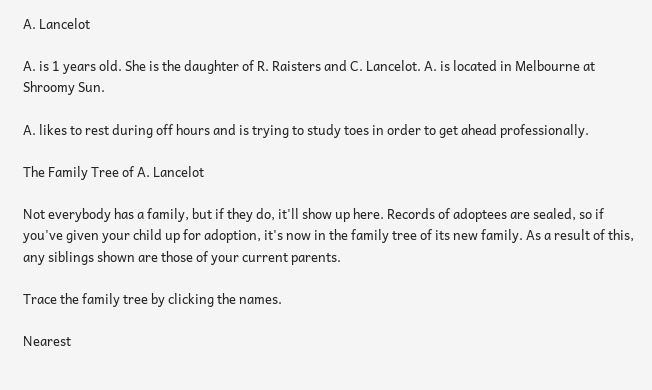A. Lancelot

A. is 1 years old. She is the daughter of R. Raisters and C. Lancelot. A. is located in Melbourne at Shroomy Sun.

A. likes to rest during off hours and is trying to study toes in order to get ahead professionally.

The Family Tree of A. Lancelot

Not everybody has a family, but if they do, it'll show up here. Records of adoptees are sealed, so if you've given your child up for adoption, it's now in the family tree of its new family. As a result of this, any siblings shown are those of your current parents.

Trace the family tree by clicking the names.

Nearest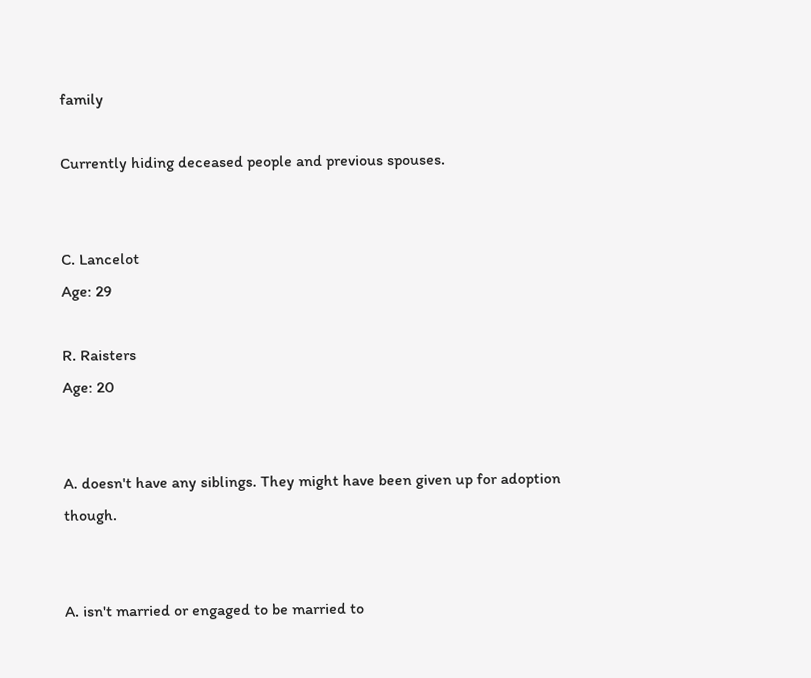family

Currently hiding deceased people and previous spouses.


C. Lancelot
Age: 29

R. Raisters
Age: 20


A. doesn't have any siblings. They might have been given up for adoption though.


A. isn't married or engaged to be married to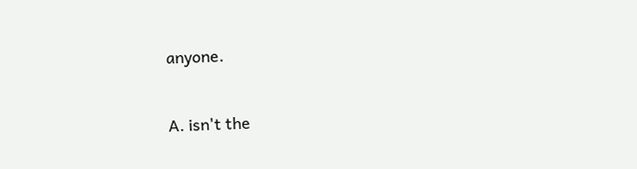anyone.


A. isn't the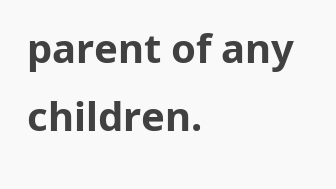parent of any children.